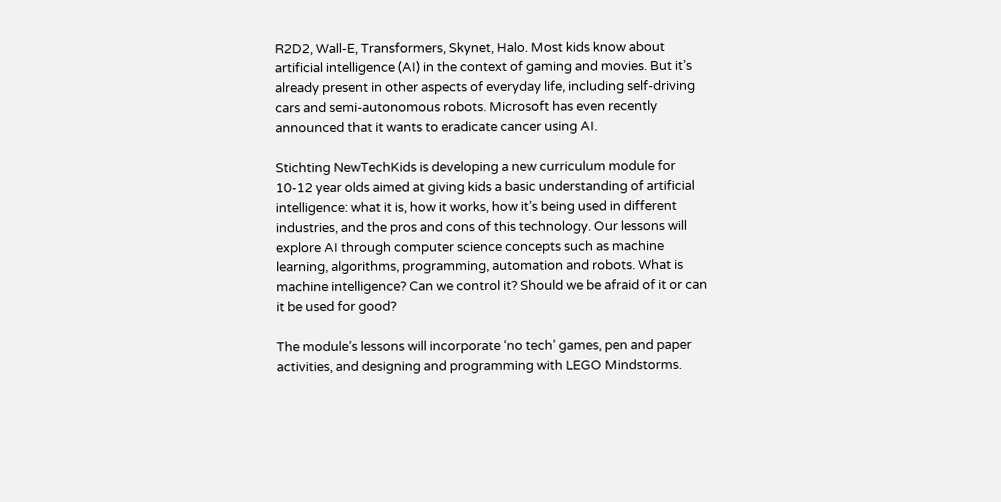R2D2, Wall-E, Transformers, Skynet, Halo. Most kids know about artificial intelligence (AI) in the context of gaming and movies. But it’s already present in other aspects of everyday life, including self-driving cars and semi-autonomous robots. Microsoft has even recently announced that it wants to eradicate cancer using AI.

Stichting NewTechKids is developing a new curriculum module for 10-12 year olds aimed at giving kids a basic understanding of artificial intelligence: what it is, how it works, how it’s being used in different industries, and the pros and cons of this technology. Our lessons will explore AI through computer science concepts such as machine learning, algorithms, programming, automation and robots. What is machine intelligence? Can we control it? Should we be afraid of it or can it be used for good?

The module’s lessons will incorporate ‘no tech’ games, pen and paper activities, and designing and programming with LEGO Mindstorms.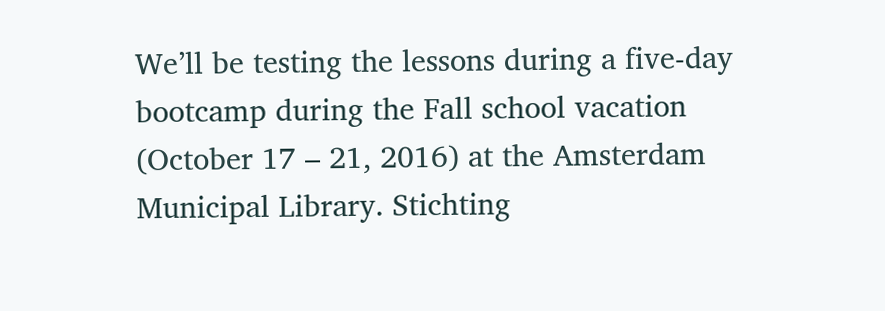We’ll be testing the lessons during a five-day bootcamp during the Fall school vacation (October 17 – 21, 2016) at the Amsterdam Municipal Library. Stichting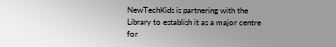NewTechKids is partnering with the Library to establish it as a major centre for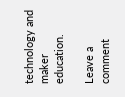technology and maker education.

Leave a comment